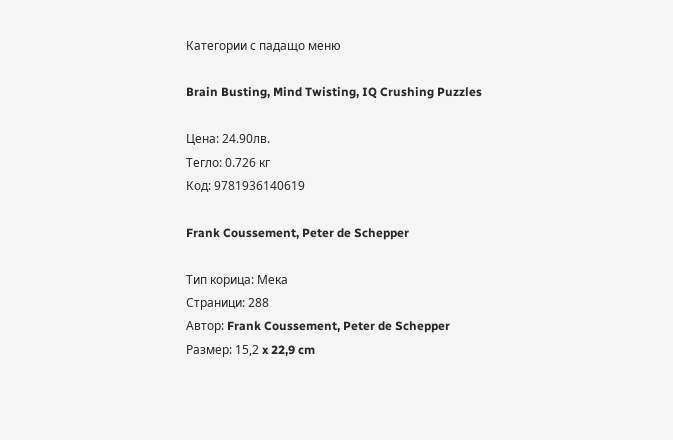Категории с падащо меню

Brain Busting, Mind Twisting, IQ Crushing Puzzles

Цена: 24.90лв.
Тегло: 0.726 кг
Код: 9781936140619

Frank Coussement, Peter de Schepper

Тип корица: Мека
Страници: 288
Автор: Frank Coussement, Peter de Schepper
Размер: 15,2 x 22,9 cm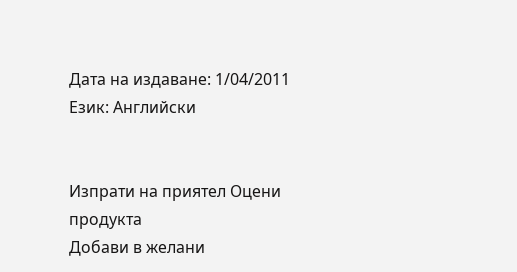Дата на издаване: 1/04/2011
Език: Английски


Изпрати на приятел Оцени продукта
Добави в желани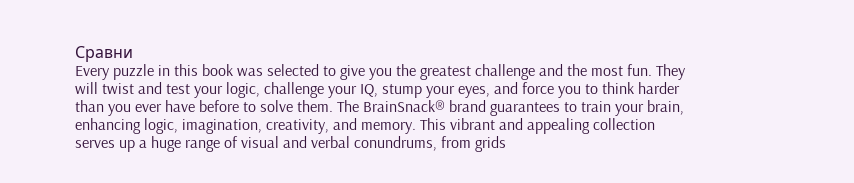Сравни
Every puzzle in this book was selected to give you the greatest challenge and the most fun. They will twist and test your logic, challenge your IQ, stump your eyes, and force you to think harder than you ever have before to solve them. The BrainSnack® brand guarantees to train your brain, enhancing logic, imagination, creativity, and memory. This vibrant and appealing collection serves up a huge range of visual and verbal conundrums, from grids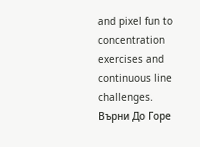and pixel fun to concentration exercises and continuous line challenges.
Върни До Горе